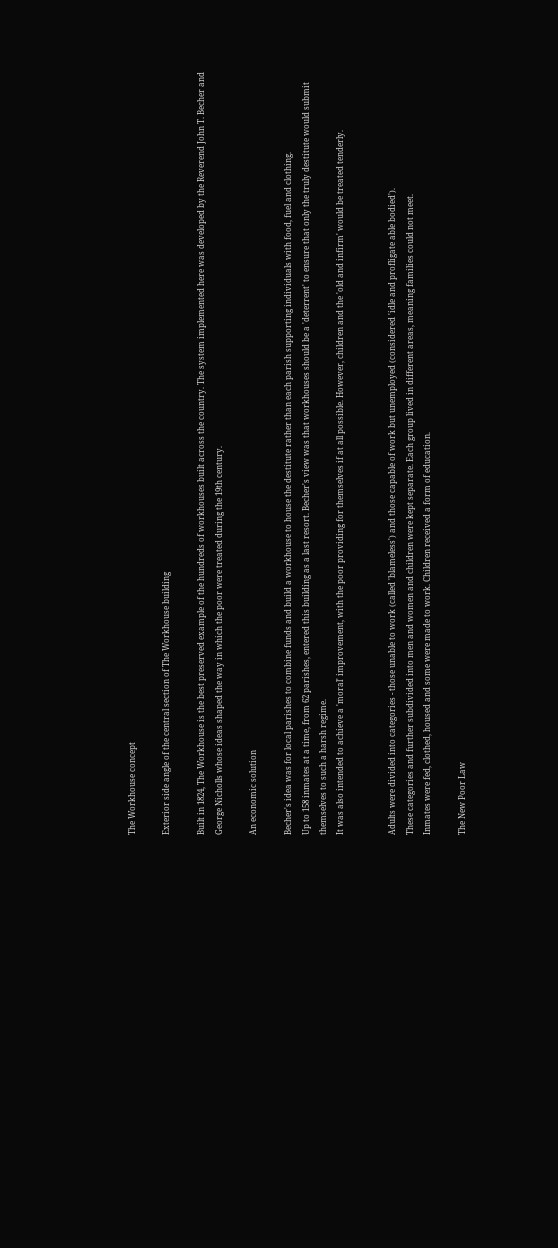The Workhouse concept

Exterior side angle of the central section of The Workhouse building

Built in 1824, The Workhouse is the best preserved example of the hundreds of workhouses built across the country. The system implemented here was developed by the Reverend John T. Becher and George Nicholls whose ideas shaped the way in which the poor were treated during the 19th century.

An economic solution

Becher's idea was for local parishes to combine funds and build a workhouse to house the destitute rather than each parish supporting individuals with food, fuel and clothing.
Up to 158 inmates at a time, from 62 parishes, entered this building as a last resort. Becher's view was that workhouses should be a 'deterrent' to ensure that only the truly destitute would submit themselves to such a harsh regime.
It was also intended to achieve a 'moral' improvement, with the poor providing for themselves if at all possible. However, children and the 'old and infirm' would be treated tenderly.


Adults were divided into categories - those unable to work (called 'blameless') and those capable of work but unemployed (considered 'idle and profligate able bodied').
These categories and further subdivided into men and women and children were kept separate. Each group lived in different areas, meaning families could not meet.
Inmates were fed, clothed, housed and some were made to work. Children received a form of education.

The New Poor Law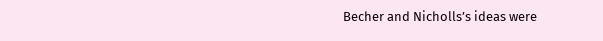Becher and Nicholls’s ideas were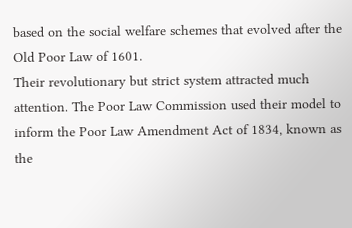based on the social welfare schemes that evolved after the Old Poor Law of 1601.
Their revolutionary but strict system attracted much attention. The Poor Law Commission used their model to inform the Poor Law Amendment Act of 1834, known as the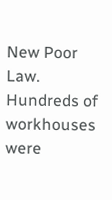New Poor Law.
Hundreds of workhouses were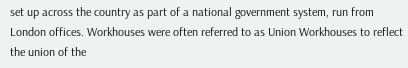set up across the country as part of a national government system, run from London offices. Workhouses were often referred to as Union Workhouses to reflect the union of the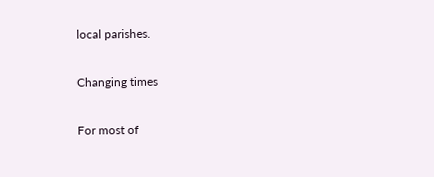local parishes.

Changing times

For most of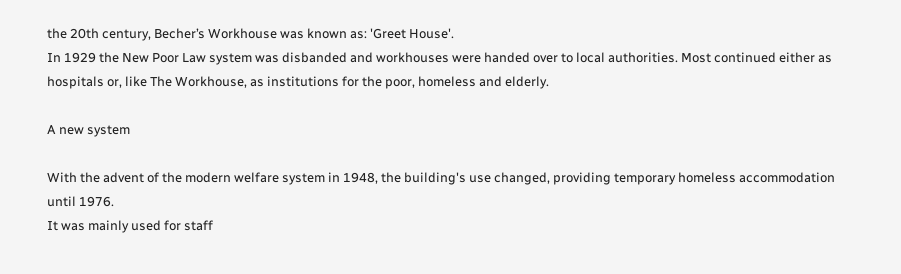the 20th century, Becher’s Workhouse was known as: 'Greet House'.
In 1929 the New Poor Law system was disbanded and workhouses were handed over to local authorities. Most continued either as hospitals or, like The Workhouse, as institutions for the poor, homeless and elderly.

A new system

With the advent of the modern welfare system in 1948, the building's use changed, providing temporary homeless accommodation until 1976.
It was mainly used for staff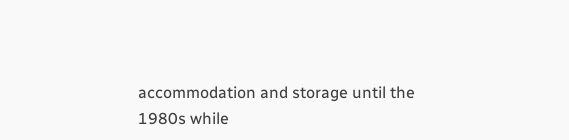accommodation and storage until the 1980s while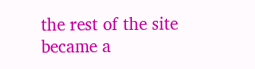the rest of the site became a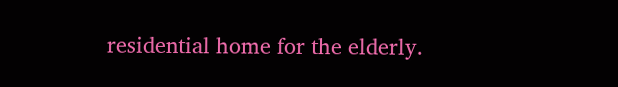residential home for the elderly.